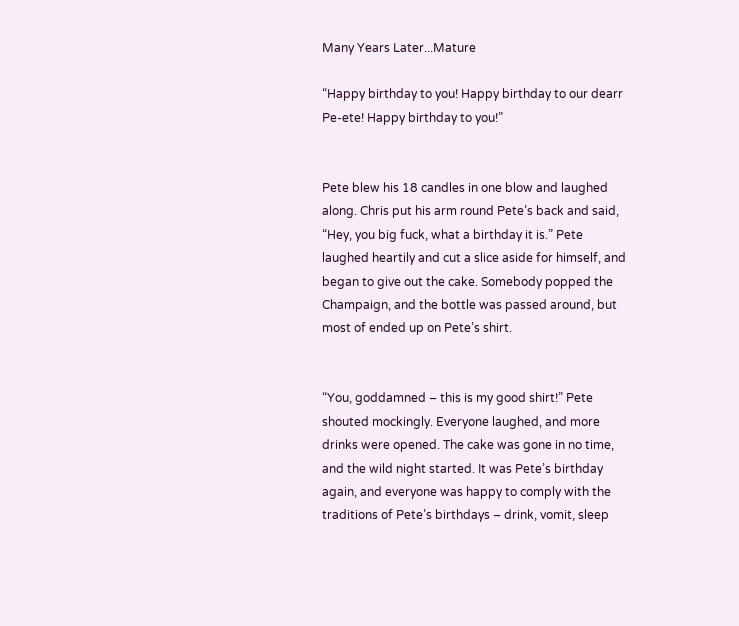Many Years Later...Mature

“Happy birthday to you! Happy birthday to our dearr Pe-ete! Happy birthday to you!”


Pete blew his 18 candles in one blow and laughed along. Chris put his arm round Pete’s back and said, “Hey, you big fuck, what a birthday it is.” Pete laughed heartily and cut a slice aside for himself, and began to give out the cake. Somebody popped the Champaign, and the bottle was passed around, but most of ended up on Pete’s shirt.


“You, goddamned – this is my good shirt!” Pete shouted mockingly. Everyone laughed, and more drinks were opened. The cake was gone in no time, and the wild night started. It was Pete’s birthday again, and everyone was happy to comply with the traditions of Pete’s birthdays – drink, vomit, sleep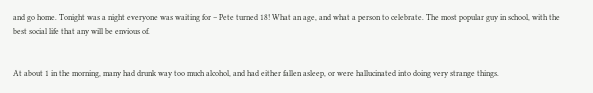and go home. Tonight was a night everyone was waiting for – Pete turned 18! What an age, and what a person to celebrate. The most popular guy in school, with the best social life that any will be envious of.


At about 1 in the morning, many had drunk way too much alcohol, and had either fallen asleep, or were hallucinated into doing very strange things.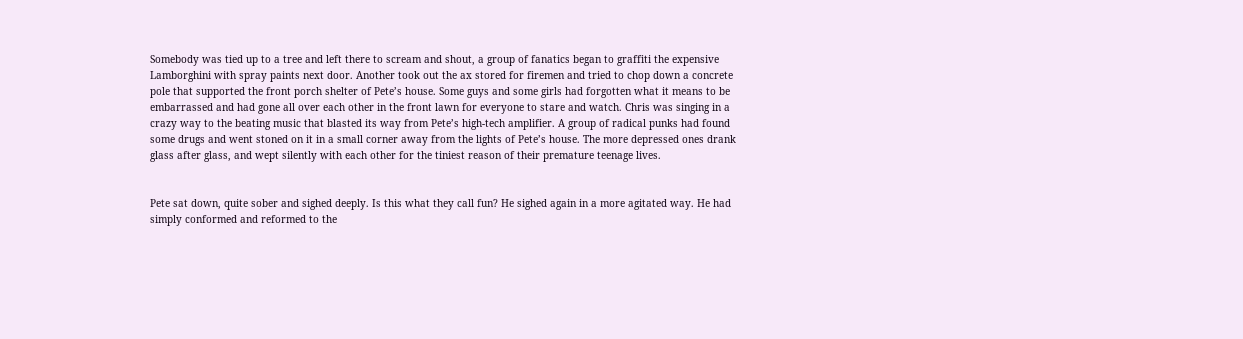Somebody was tied up to a tree and left there to scream and shout, a group of fanatics began to graffiti the expensive Lamborghini with spray paints next door. Another took out the ax stored for firemen and tried to chop down a concrete pole that supported the front porch shelter of Pete’s house. Some guys and some girls had forgotten what it means to be embarrassed and had gone all over each other in the front lawn for everyone to stare and watch. Chris was singing in a crazy way to the beating music that blasted its way from Pete’s high-tech amplifier. A group of radical punks had found some drugs and went stoned on it in a small corner away from the lights of Pete’s house. The more depressed ones drank glass after glass, and wept silently with each other for the tiniest reason of their premature teenage lives.


Pete sat down, quite sober and sighed deeply. Is this what they call fun? He sighed again in a more agitated way. He had simply conformed and reformed to the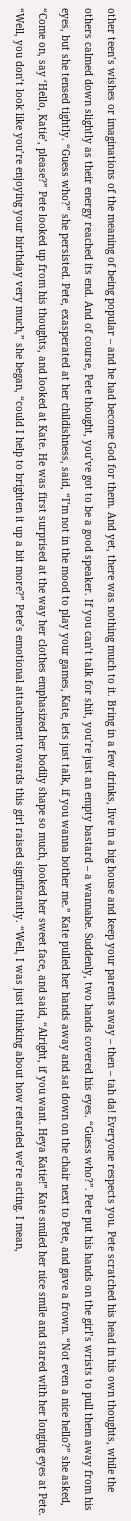other teen’s wishes or imaginations of the meaning of being popular – and he had become God for them. And yet, there was nothing much to it. Bring in a few drinks, live in a big house and keep your parents away – then – tah da! Everyone respects you. Pete scratched his head in his own thoughts, while the others calmed down slightly as their energy reached its end. And of course, Pete thought, you’ve got to be a good speaker. If you can’t talk for shit, you’re just an empty bastard – a wannabe. Suddenly, two hands covered his eyes. “Guess who?”. Pete put his hands on the girl’s wrists to pull them away from his eyes, but she tensed tightly. “Guess who?” she persisted. Pete, exasperated at her childishness, said, “I’m not in the mood to play your games, Kate, lets just talk, if you wanna bother me.” Kate pulled her hands away and sat down on the chair next to Pete, and gave a frown. “Not even a nice hello?” she asked, “Come on, say ‘Hello, Katie’, please?” Pete looked up from his thoughts, and looked at Kate. He was first surprised at the way her clothes emphasized her bodily shape so much, looked her sweet face, and said, “Alright, if you want. Heya Katie!” Kate smiled her nice smile and stared with her longing eyes at Pete. “Well, you don’t look like you’re enjoying your birthday very much,” she began, “could I help to brighten it up a bit more?” Pete’s emotional attachment towards this girl raised significantly. “Well, I was just thinking about how retarded we’re acting. I mean,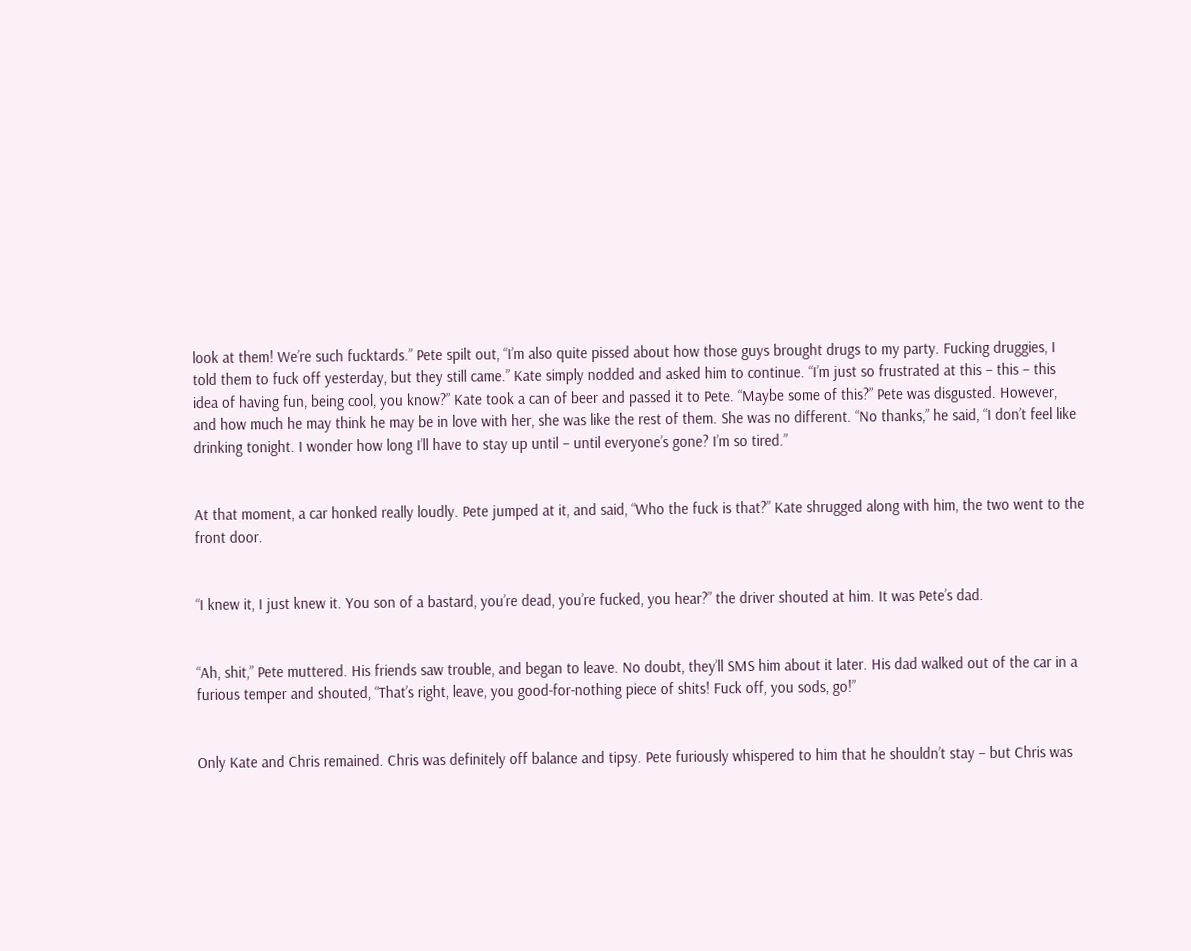look at them! We’re such fucktards.” Pete spilt out, “I’m also quite pissed about how those guys brought drugs to my party. Fucking druggies, I told them to fuck off yesterday, but they still came.” Kate simply nodded and asked him to continue. “I’m just so frustrated at this – this – this idea of having fun, being cool, you know?” Kate took a can of beer and passed it to Pete. “Maybe some of this?” Pete was disgusted. However, and how much he may think he may be in love with her, she was like the rest of them. She was no different. “No thanks,” he said, “I don’t feel like drinking tonight. I wonder how long I’ll have to stay up until – until everyone’s gone? I’m so tired.”


At that moment, a car honked really loudly. Pete jumped at it, and said, “Who the fuck is that?” Kate shrugged along with him, the two went to the front door.


“I knew it, I just knew it. You son of a bastard, you’re dead, you’re fucked, you hear?” the driver shouted at him. It was Pete’s dad.


“Ah, shit,” Pete muttered. His friends saw trouble, and began to leave. No doubt, they’ll SMS him about it later. His dad walked out of the car in a furious temper and shouted, “That’s right, leave, you good-for-nothing piece of shits! Fuck off, you sods, go!”


Only Kate and Chris remained. Chris was definitely off balance and tipsy. Pete furiously whispered to him that he shouldn’t stay – but Chris was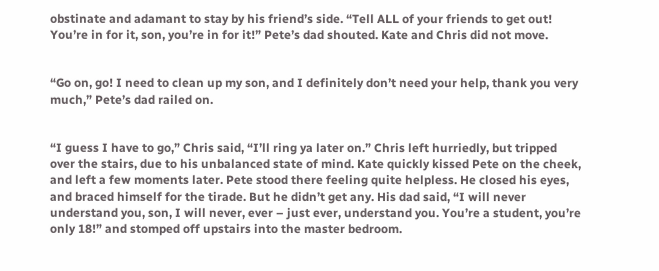obstinate and adamant to stay by his friend’s side. “Tell ALL of your friends to get out! You’re in for it, son, you’re in for it!” Pete’s dad shouted. Kate and Chris did not move.


“Go on, go! I need to clean up my son, and I definitely don’t need your help, thank you very much,” Pete’s dad railed on.


“I guess I have to go,” Chris said, “I’ll ring ya later on.” Chris left hurriedly, but tripped over the stairs, due to his unbalanced state of mind. Kate quickly kissed Pete on the cheek, and left a few moments later. Pete stood there feeling quite helpless. He closed his eyes, and braced himself for the tirade. But he didn’t get any. His dad said, “I will never understand you, son, I will never, ever – just ever, understand you. You’re a student, you’re only 18!” and stomped off upstairs into the master bedroom.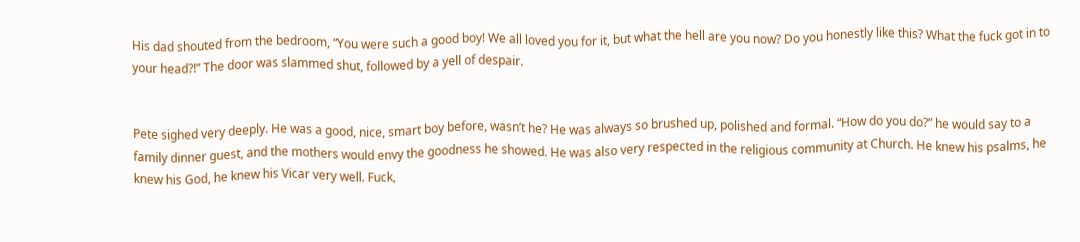His dad shouted from the bedroom, “You were such a good boy! We all loved you for it, but what the hell are you now? Do you honestly like this? What the fuck got in to your head?!” The door was slammed shut, followed by a yell of despair.


Pete sighed very deeply. He was a good, nice, smart boy before, wasn’t he? He was always so brushed up, polished and formal. “How do you do?” he would say to a family dinner guest, and the mothers would envy the goodness he showed. He was also very respected in the religious community at Church. He knew his psalms, he knew his God, he knew his Vicar very well. Fuck,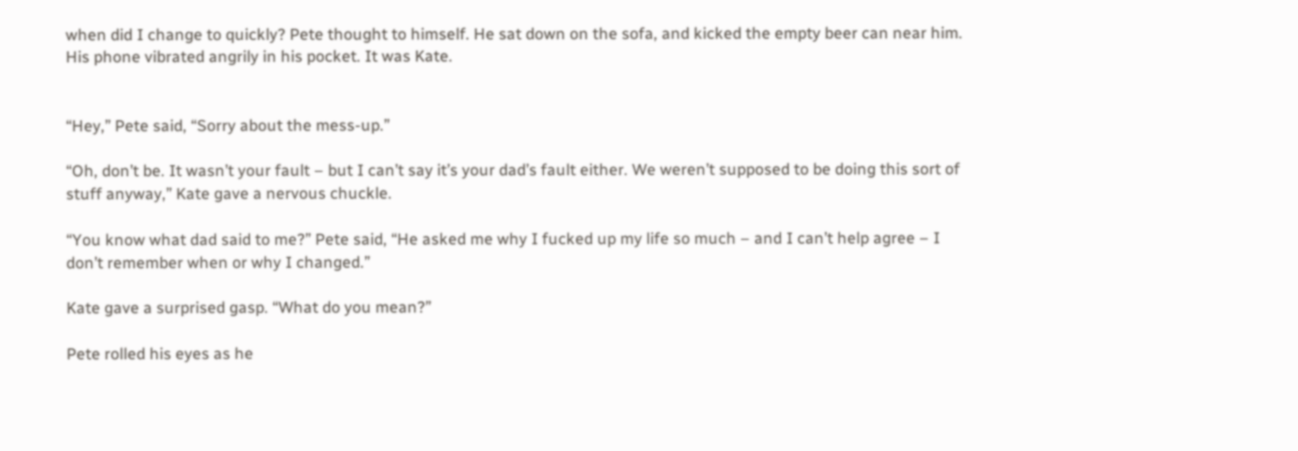when did I change to quickly? Pete thought to himself. He sat down on the sofa, and kicked the empty beer can near him. His phone vibrated angrily in his pocket. It was Kate.


“Hey,” Pete said, “Sorry about the mess-up.”

“Oh, don’t be. It wasn’t your fault – but I can’t say it’s your dad’s fault either. We weren’t supposed to be doing this sort of stuff anyway,” Kate gave a nervous chuckle.

“You know what dad said to me?” Pete said, “He asked me why I fucked up my life so much – and I can’t help agree – I don’t remember when or why I changed.”

Kate gave a surprised gasp. “What do you mean?”

Pete rolled his eyes as he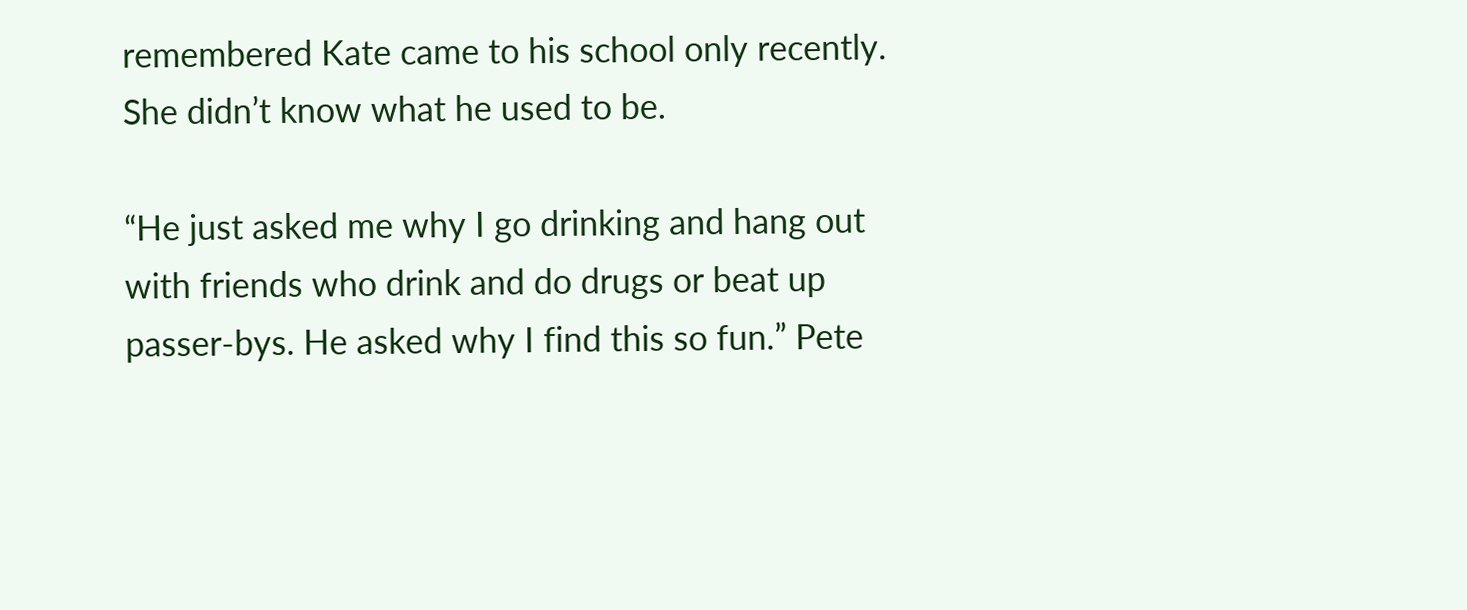remembered Kate came to his school only recently. She didn’t know what he used to be.

“He just asked me why I go drinking and hang out with friends who drink and do drugs or beat up passer-bys. He asked why I find this so fun.” Pete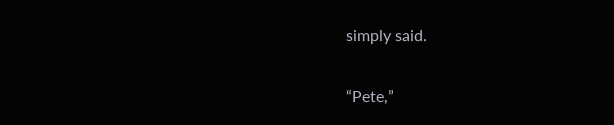simply said.

“Pete,”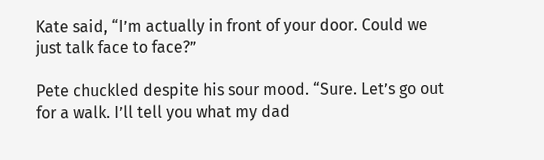Kate said, “I’m actually in front of your door. Could we just talk face to face?”

Pete chuckled despite his sour mood. “Sure. Let’s go out for a walk. I’ll tell you what my dad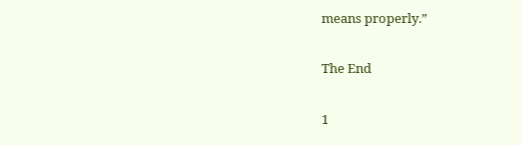means properly.”

The End

1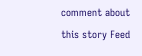comment about this story Feed